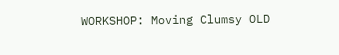WORKSHOP: Moving Clumsy OLD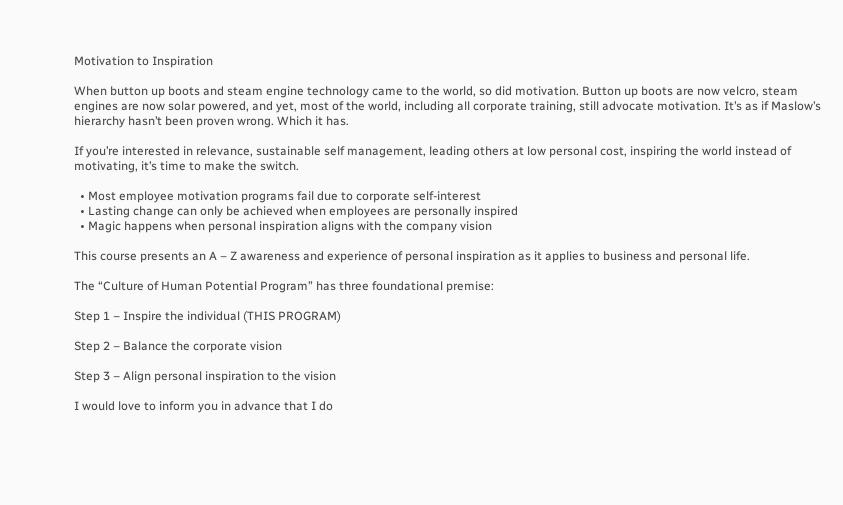Motivation to Inspiration

When button up boots and steam engine technology came to the world, so did motivation. Button up boots are now velcro, steam engines are now solar powered, and yet, most of the world, including all corporate training, still advocate motivation. It’s as if Maslow’s hierarchy hasn’t been proven wrong. Which it has.

If you’re interested in relevance, sustainable self management, leading others at low personal cost, inspiring the world instead of motivating, it’s time to make the switch.

  • Most employee motivation programs fail due to corporate self-interest
  • Lasting change can only be achieved when employees are personally inspired
  • Magic happens when personal inspiration aligns with the company vision

This course presents an A – Z awareness and experience of personal inspiration as it applies to business and personal life.

The “Culture of Human Potential Program” has three foundational premise:

Step 1 – Inspire the individual (THIS PROGRAM)

Step 2 – Balance the corporate vision

Step 3 – Align personal inspiration to the vision

I would love to inform you in advance that I do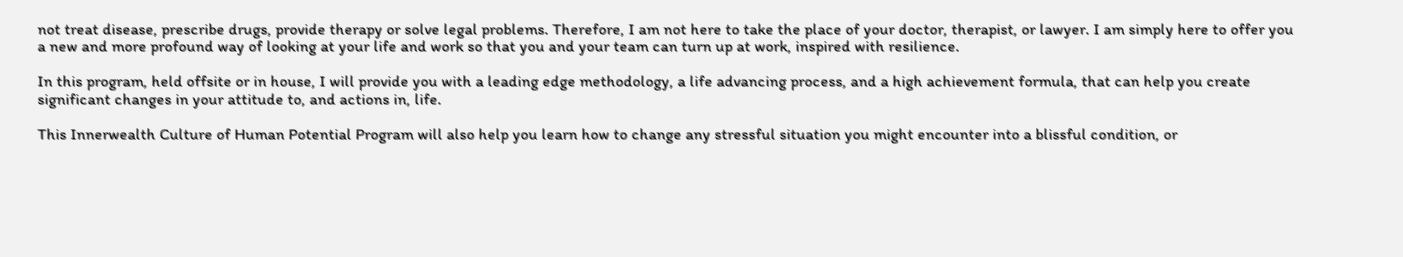not treat disease, prescribe drugs, provide therapy or solve legal problems. Therefore, I am not here to take the place of your doctor, therapist, or lawyer. I am simply here to offer you a new and more profound way of looking at your life and work so that you and your team can turn up at work, inspired with resilience.

In this program, held offsite or in house, I will provide you with a leading edge methodology, a life advancing process, and a high achievement formula, that can help you create significant changes in your attitude to, and actions in, life.

This Innerwealth Culture of Human Potential Program will also help you learn how to change any stressful situation you might encounter into a blissful condition, or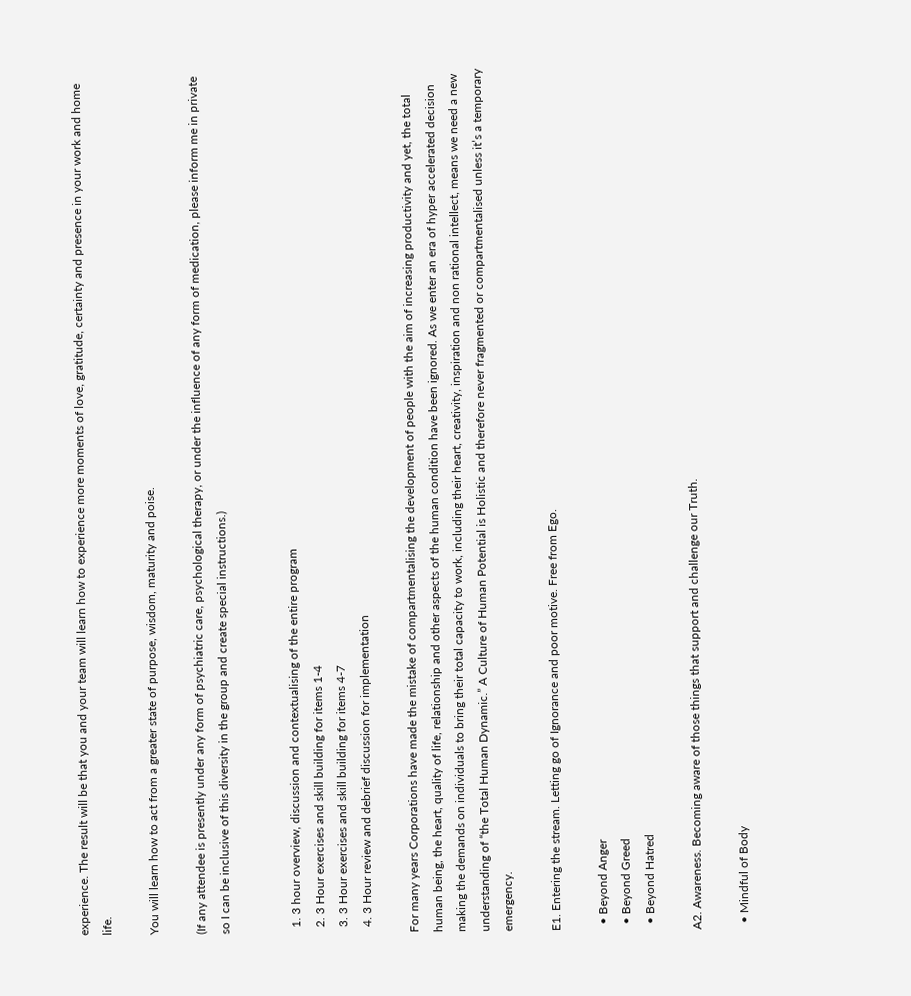experience. The result will be that you and your team will learn how to experience more moments of love, gratitude, certainty and presence in your work and home life.

You will learn how to act from a greater state of purpose, wisdom, maturity and poise.

(If any attendee is presently under any form of psychiatric care, psychological therapy, or under the influence of any form of medication, please inform me in private so I can be inclusive of this diversity in the group and create special instructions.)


  1. 3 hour overview, discussion and contextualising of the entire program
  2. 3 Hour exercises and skill building for items 1-4
  3. 3 Hour exercises and skill building for items 4-7
  4. 3 Hour review and debrief discussion for implementation

For many years Corporations have made the mistake of compartmentalising the development of people with the aim of increasing productivity and yet, the total human being, the heart, quality of life, relationship and other aspects of the human condition have been ignored. As we enter an era of hyper accelerated decision making the demands on individuals to bring their total capacity to work, including their heart, creativity, inspiration and non rational intellect, means we need a new understanding of “the Total Human Dynamic.” A Culture of Human Potential is Holistic and therefore never fragmented or compartmentalised unless it’s a temporary emergency.

E1. Entering the stream. Letting go of Ignorance and poor motive. Free from Ego.

  • Beyond Anger
  • Beyond Greed
  • Beyond Hatred

A2. Awareness. Becoming aware of those things that support and challenge our Truth.

  • Mindful of Body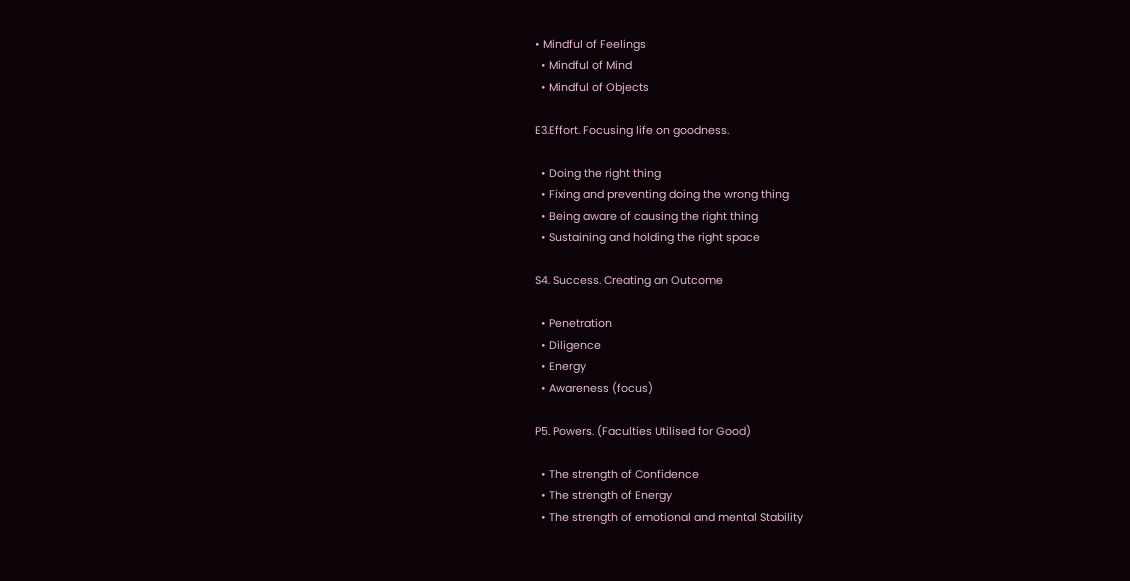• Mindful of Feelings
  • Mindful of Mind
  • Mindful of Objects

E3.Effort. Focusing life on goodness.

  • Doing the right thing
  • Fixing and preventing doing the wrong thing
  • Being aware of causing the right thing
  • Sustaining and holding the right space

S4. Success. Creating an Outcome

  • Penetration
  • Diligence
  • Energy
  • Awareness (focus)

P5. Powers. (Faculties Utilised for Good)

  • The strength of Confidence
  • The strength of Energy
  • The strength of emotional and mental Stability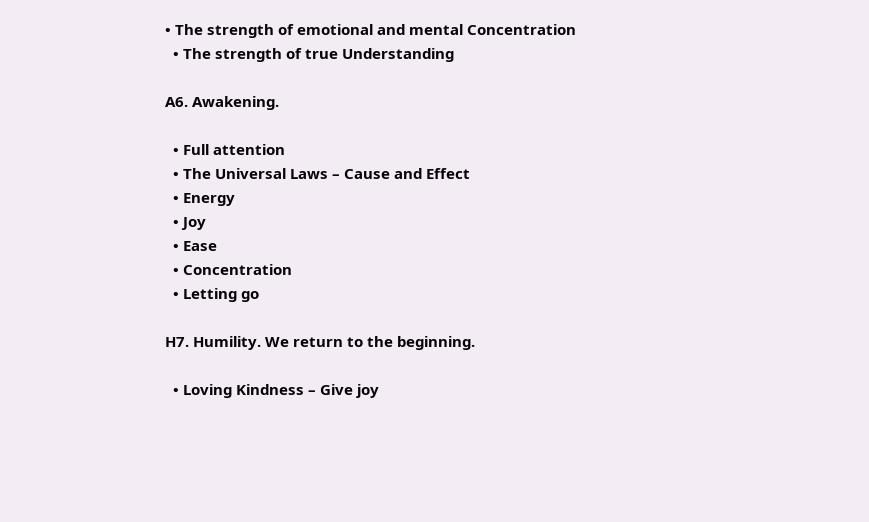• The strength of emotional and mental Concentration
  • The strength of true Understanding

A6. Awakening.

  • Full attention
  • The Universal Laws – Cause and Effect
  • Energy
  • Joy
  • Ease
  • Concentration
  • Letting go

H7. Humility. We return to the beginning.

  • Loving Kindness – Give joy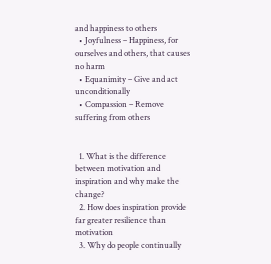and happiness to others
  • Joyfulness – Happiness, for ourselves and others, that causes no harm
  • Equanimity – Give and act unconditionally
  • Compassion – Remove suffering from others


  1. What is the difference between motivation and inspiration and why make the change?
  2. How does inspiration provide far greater resilience than motivation
  3. Why do people continually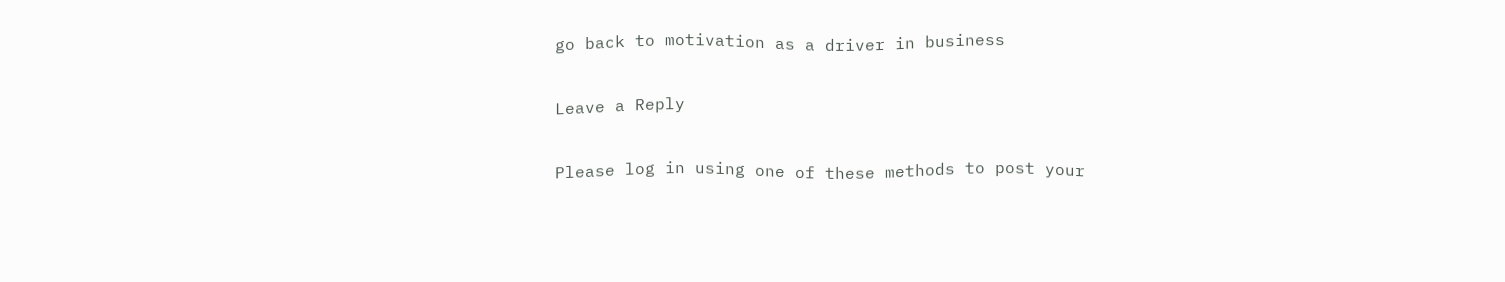go back to motivation as a driver in business

Leave a Reply

Please log in using one of these methods to post your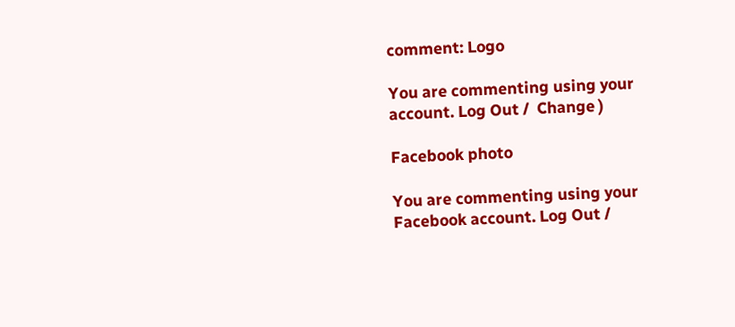comment: Logo

You are commenting using your account. Log Out /  Change )

Facebook photo

You are commenting using your Facebook account. Log Out /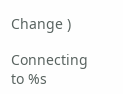Change )

Connecting to %s